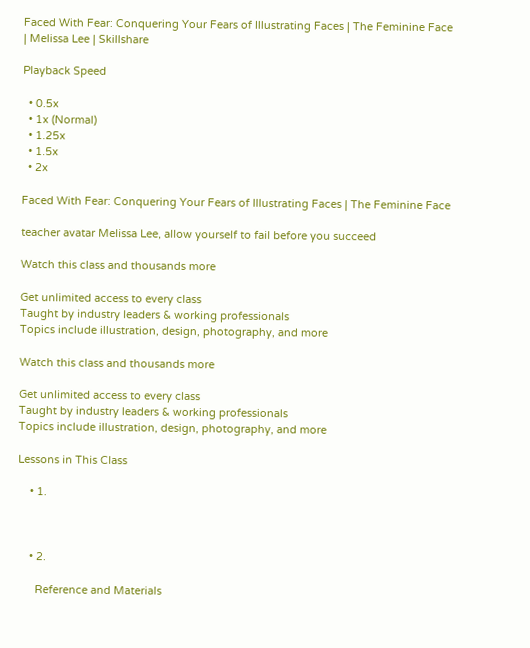Faced With Fear: Conquering Your Fears of Illustrating Faces | The Feminine Face | Melissa Lee | Skillshare

Playback Speed

  • 0.5x
  • 1x (Normal)
  • 1.25x
  • 1.5x
  • 2x

Faced With Fear: Conquering Your Fears of Illustrating Faces | The Feminine Face

teacher avatar Melissa Lee, allow yourself to fail before you succeed

Watch this class and thousands more

Get unlimited access to every class
Taught by industry leaders & working professionals
Topics include illustration, design, photography, and more

Watch this class and thousands more

Get unlimited access to every class
Taught by industry leaders & working professionals
Topics include illustration, design, photography, and more

Lessons in This Class

    • 1.



    • 2.

      Reference and Materials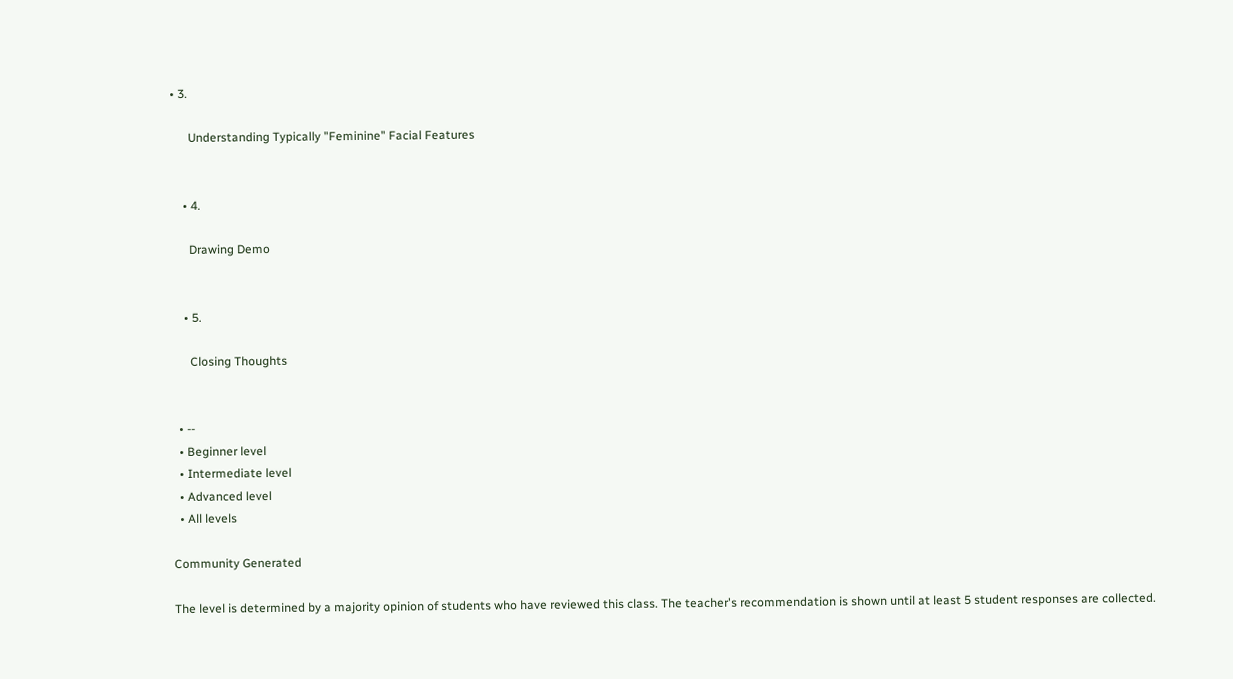• 3.

      Understanding Typically "Feminine" Facial Features


    • 4.

      Drawing Demo


    • 5.

      Closing Thoughts


  • --
  • Beginner level
  • Intermediate level
  • Advanced level
  • All levels

Community Generated

The level is determined by a majority opinion of students who have reviewed this class. The teacher's recommendation is shown until at least 5 student responses are collected.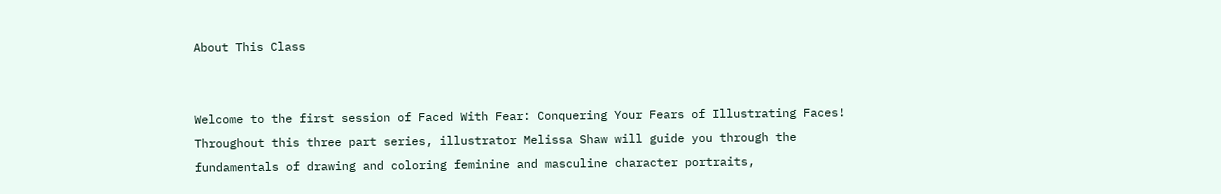About This Class


Welcome to the first session of Faced With Fear: Conquering Your Fears of Illustrating Faces! Throughout this three part series, illustrator Melissa Shaw will guide you through the fundamentals of drawing and coloring feminine and masculine character portraits,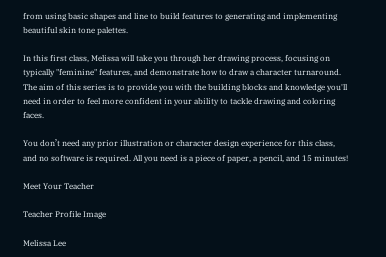from using basic shapes and line to build features to generating and implementing beautiful skin tone palettes.

In this first class, Melissa will take you through her drawing process, focusing on typically "feminine" features, and demonstrate how to draw a character turnaround. The aim of this series is to provide you with the building blocks and knowledge you'll need in order to feel more confident in your ability to tackle drawing and coloring faces.

You don’t need any prior illustration or character design experience for this class, and no software is required. All you need is a piece of paper, a pencil, and 15 minutes!

Meet Your Teacher

Teacher Profile Image

Melissa Lee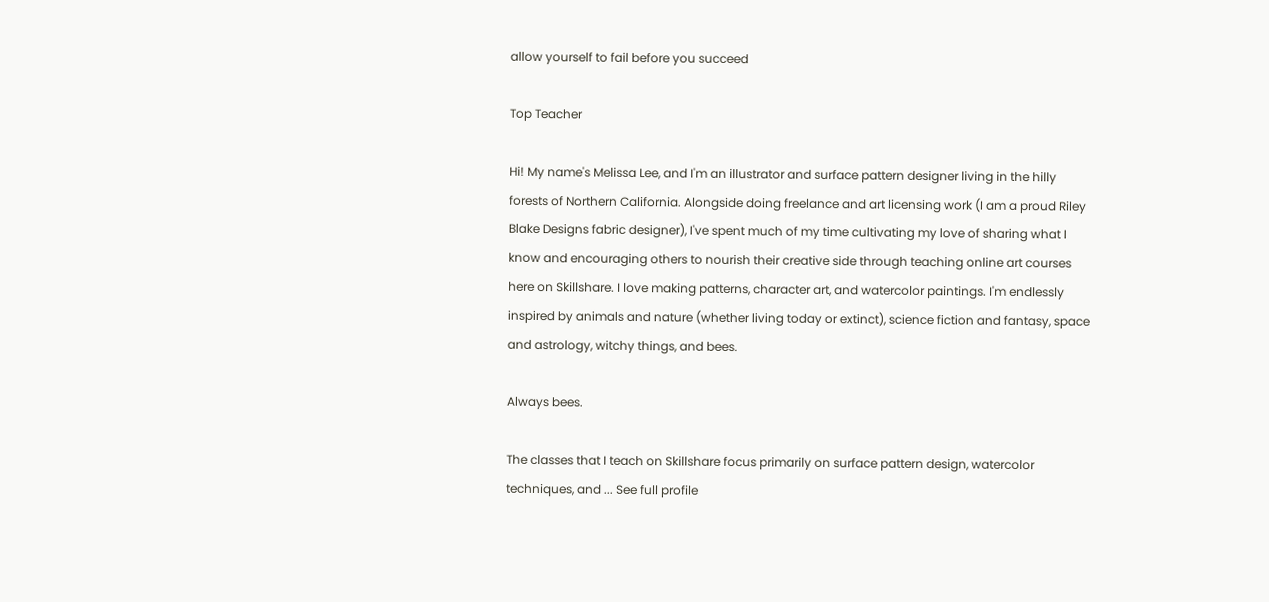allow yourself to fail before you succeed

Top Teacher

Hi! My name's Melissa Lee, and I'm an illustrator and surface pattern designer living in the hilly forests of Northern California. Alongside doing freelance and art licensing work (I am a proud Riley Blake Designs fabric designer), I've spent much of my time cultivating my love of sharing what I know and encouraging others to nourish their creative side through teaching online art courses here on Skillshare. I love making patterns, character art, and watercolor paintings. I'm endlessly inspired by animals and nature (whether living today or extinct), science fiction and fantasy, space and astrology, witchy things, and bees.

Always bees.

The classes that I teach on Skillshare focus primarily on surface pattern design, watercolor techniques, and ... See full profile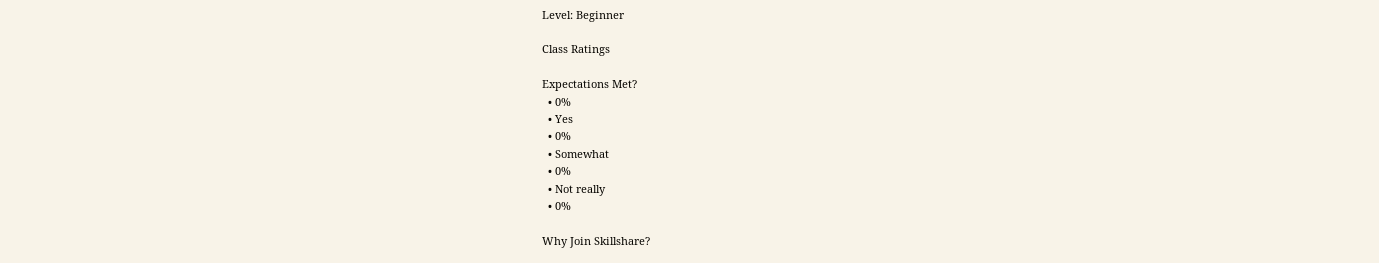Level: Beginner

Class Ratings

Expectations Met?
  • 0%
  • Yes
  • 0%
  • Somewhat
  • 0%
  • Not really
  • 0%

Why Join Skillshare?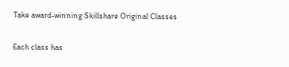Take award-winning Skillshare Original Classes

Each class has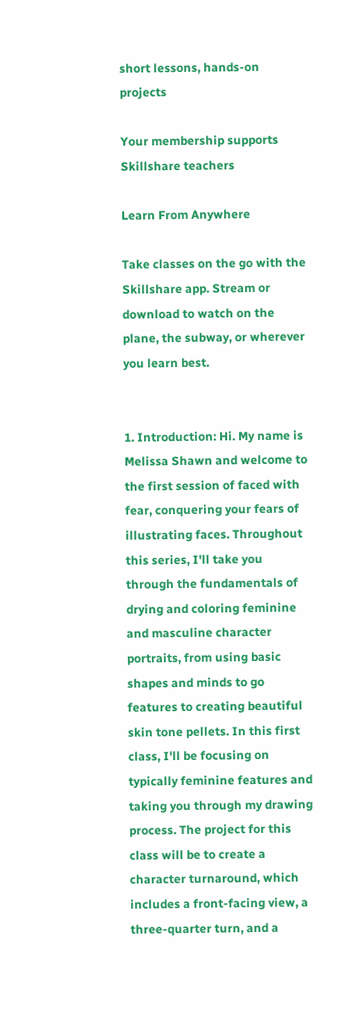short lessons, hands-on projects

Your membership supports Skillshare teachers

Learn From Anywhere

Take classes on the go with the Skillshare app. Stream or download to watch on the plane, the subway, or wherever you learn best.


1. Introduction: Hi. My name is Melissa Shawn and welcome to the first session of faced with fear, conquering your fears of illustrating faces. Throughout this series, I'll take you through the fundamentals of drying and coloring feminine and masculine character portraits, from using basic shapes and minds to go features to creating beautiful skin tone pellets. In this first class, I'll be focusing on typically feminine features and taking you through my drawing process. The project for this class will be to create a character turnaround, which includes a front-facing view, a three-quarter turn, and a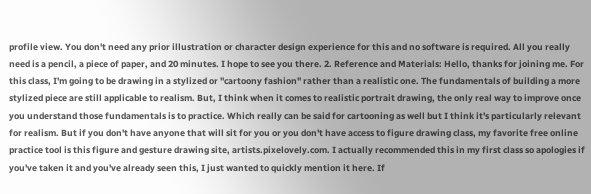profile view. You don't need any prior illustration or character design experience for this and no software is required. All you really need is a pencil, a piece of paper, and 20 minutes. I hope to see you there. 2. Reference and Materials: Hello, thanks for joining me. For this class, I'm going to be drawing in a stylized or "cartoony fashion" rather than a realistic one. The fundamentals of building a more stylized piece are still applicable to realism. But, I think when it comes to realistic portrait drawing, the only real way to improve once you understand those fundamentals is to practice. Which really can be said for cartooning as well but I think it's particularly relevant for realism. But if you don't have anyone that will sit for you or you don't have access to figure drawing class, my favorite free online practice tool is this figure and gesture drawing site, artists.pixelovely.com. I actually recommended this in my first class so apologies if you've taken it and you've already seen this, I just wanted to quickly mention it here. If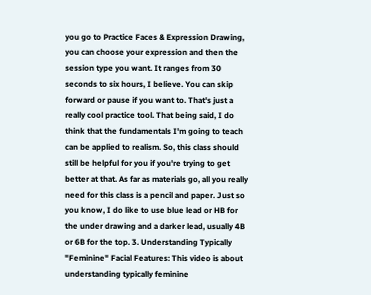you go to Practice Faces & Expression Drawing, you can choose your expression and then the session type you want. It ranges from 30 seconds to six hours, I believe. You can skip forward or pause if you want to. That's just a really cool practice tool. That being said, I do think that the fundamentals I'm going to teach can be applied to realism. So, this class should still be helpful for you if you're trying to get better at that. As far as materials go, all you really need for this class is a pencil and paper. Just so you know, I do like to use blue lead or HB for the under drawing and a darker lead, usually 4B or 6B for the top. 3. Understanding Typically "Feminine" Facial Features: This video is about understanding typically feminine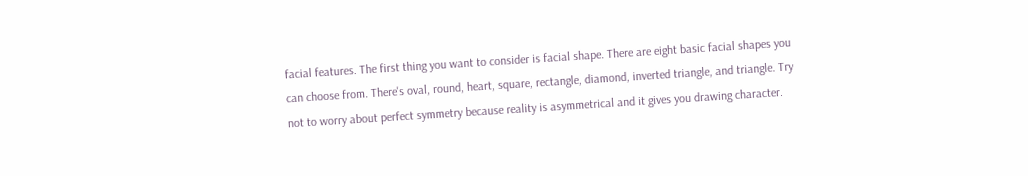facial features. The first thing you want to consider is facial shape. There are eight basic facial shapes you can choose from. There's oval, round, heart, square, rectangle, diamond, inverted triangle, and triangle. Try not to worry about perfect symmetry because reality is asymmetrical and it gives you drawing character.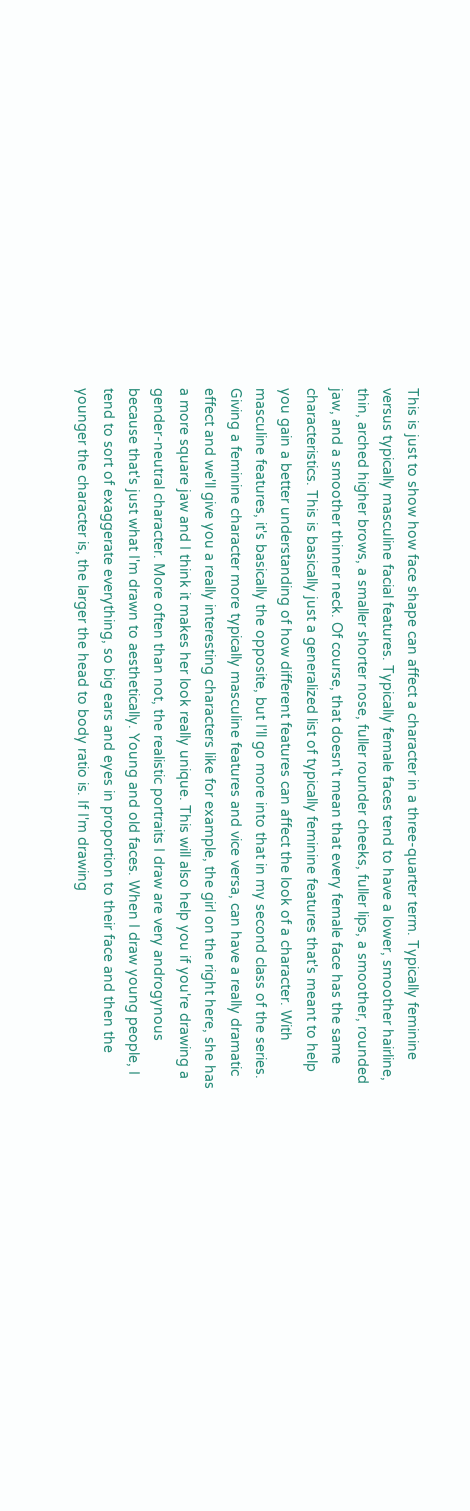This is just to show how face shape can affect a character in a three-quarter term. Typically feminine versus typically masculine facial features. Typically female faces tend to have a lower, smoother hairline, thin, arched higher brows, a smaller shorter nose, fuller rounder cheeks, fuller lips, a smoother, rounded jaw, and a smoother thinner neck. Of course, that doesn't mean that every female face has the same characteristics. This is basically just a generalized list of typically feminine features that's meant to help you gain a better understanding of how different features can affect the look of a character. With masculine features, it's basically the opposite, but I'll go more into that in my second class of the series. Giving a feminine character more typically masculine features and vice versa, can have a really dramatic effect and we'll give you a really interesting characters like for example, the girl on the right here, she has a more square jaw and I think it makes her look really unique. This will also help you if you're drawing a gender-neutral character. More often than not, the realistic portraits I draw are very androgynous because that's just what I'm drawn to aesthetically. Young and old faces. When I draw young people, I tend to sort of exaggerate everything, so big ears and eyes in proportion to their face and then the younger the character is, the larger the head to body ratio is. If I'm drawing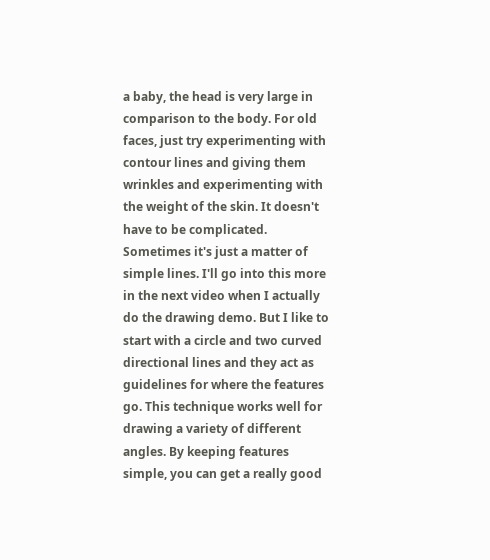a baby, the head is very large in comparison to the body. For old faces, just try experimenting with contour lines and giving them wrinkles and experimenting with the weight of the skin. It doesn't have to be complicated. Sometimes it's just a matter of simple lines. I'll go into this more in the next video when I actually do the drawing demo. But I like to start with a circle and two curved directional lines and they act as guidelines for where the features go. This technique works well for drawing a variety of different angles. By keeping features simple, you can get a really good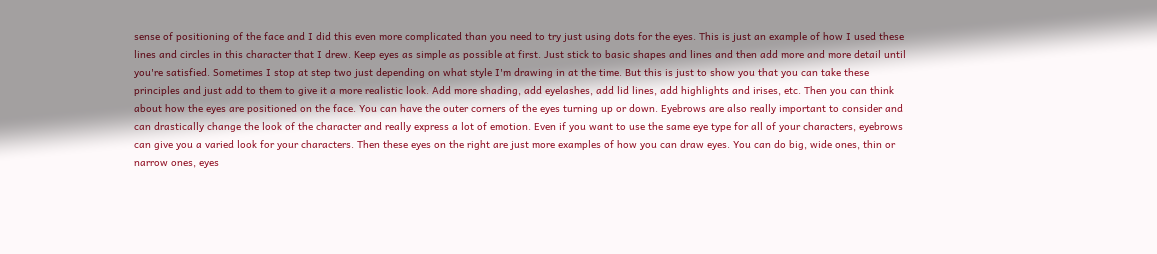sense of positioning of the face and I did this even more complicated than you need to try just using dots for the eyes. This is just an example of how I used these lines and circles in this character that I drew. Keep eyes as simple as possible at first. Just stick to basic shapes and lines and then add more and more detail until you're satisfied. Sometimes I stop at step two just depending on what style I'm drawing in at the time. But this is just to show you that you can take these principles and just add to them to give it a more realistic look. Add more shading, add eyelashes, add lid lines, add highlights and irises, etc. Then you can think about how the eyes are positioned on the face. You can have the outer corners of the eyes turning up or down. Eyebrows are also really important to consider and can drastically change the look of the character and really express a lot of emotion. Even if you want to use the same eye type for all of your characters, eyebrows can give you a varied look for your characters. Then these eyes on the right are just more examples of how you can draw eyes. You can do big, wide ones, thin or narrow ones, eyes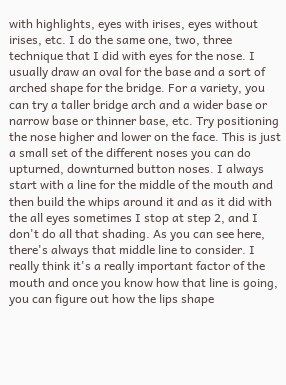with highlights, eyes with irises, eyes without irises, etc. I do the same one, two, three technique that I did with eyes for the nose. I usually draw an oval for the base and a sort of arched shape for the bridge. For a variety, you can try a taller bridge arch and a wider base or narrow base or thinner base, etc. Try positioning the nose higher and lower on the face. This is just a small set of the different noses you can do upturned, downturned button noses. I always start with a line for the middle of the mouth and then build the whips around it and as it did with the all eyes sometimes I stop at step 2, and I don't do all that shading. As you can see here, there's always that middle line to consider. I really think it's a really important factor of the mouth and once you know how that line is going, you can figure out how the lips shape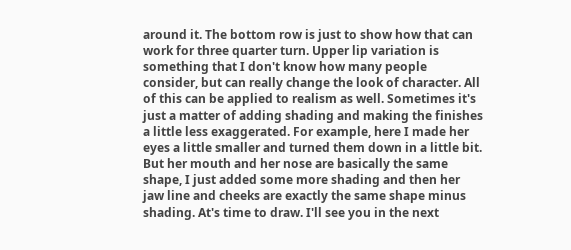around it. The bottom row is just to show how that can work for three quarter turn. Upper lip variation is something that I don't know how many people consider, but can really change the look of character. All of this can be applied to realism as well. Sometimes it's just a matter of adding shading and making the finishes a little less exaggerated. For example, here I made her eyes a little smaller and turned them down in a little bit. But her mouth and her nose are basically the same shape, I just added some more shading and then her jaw line and cheeks are exactly the same shape minus shading. At's time to draw. I'll see you in the next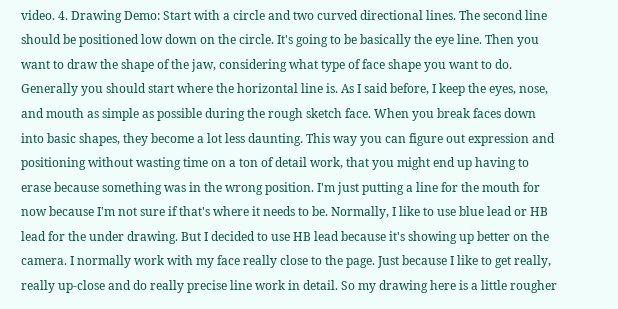video. 4. Drawing Demo: Start with a circle and two curved directional lines. The second line should be positioned low down on the circle. It's going to be basically the eye line. Then you want to draw the shape of the jaw, considering what type of face shape you want to do. Generally you should start where the horizontal line is. As I said before, I keep the eyes, nose, and mouth as simple as possible during the rough sketch face. When you break faces down into basic shapes, they become a lot less daunting. This way you can figure out expression and positioning without wasting time on a ton of detail work, that you might end up having to erase because something was in the wrong position. I'm just putting a line for the mouth for now because I'm not sure if that's where it needs to be. Normally, I like to use blue lead or HB lead for the under drawing. But I decided to use HB lead because it's showing up better on the camera. I normally work with my face really close to the page. Just because I like to get really, really up-close and do really precise line work in detail. So my drawing here is a little rougher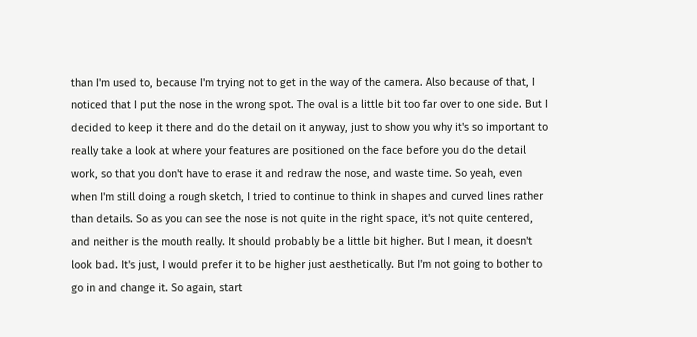than I'm used to, because I'm trying not to get in the way of the camera. Also because of that, I noticed that I put the nose in the wrong spot. The oval is a little bit too far over to one side. But I decided to keep it there and do the detail on it anyway, just to show you why it's so important to really take a look at where your features are positioned on the face before you do the detail work, so that you don't have to erase it and redraw the nose, and waste time. So yeah, even when I'm still doing a rough sketch, I tried to continue to think in shapes and curved lines rather than details. So as you can see the nose is not quite in the right space, it's not quite centered, and neither is the mouth really. It should probably be a little bit higher. But I mean, it doesn't look bad. It's just, I would prefer it to be higher just aesthetically. But I'm not going to bother to go in and change it. So again, start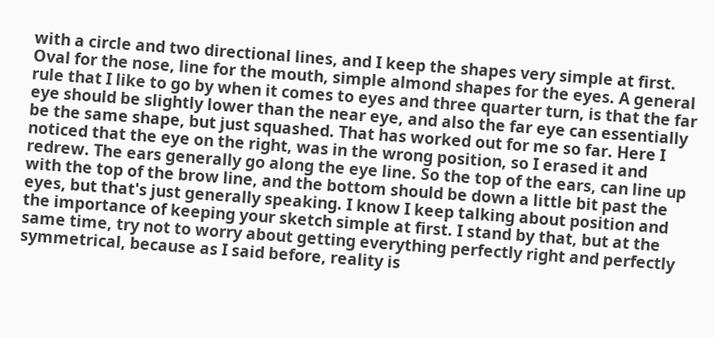with a circle and two directional lines, and I keep the shapes very simple at first. Oval for the nose, line for the mouth, simple almond shapes for the eyes. A general rule that I like to go by when it comes to eyes and three quarter turn, is that the far eye should be slightly lower than the near eye, and also the far eye can essentially be the same shape, but just squashed. That has worked out for me so far. Here I noticed that the eye on the right, was in the wrong position, so I erased it and redrew. The ears generally go along the eye line. So the top of the ears, can line up with the top of the brow line, and the bottom should be down a little bit past the eyes, but that's just generally speaking. I know I keep talking about position and the importance of keeping your sketch simple at first. I stand by that, but at the same time, try not to worry about getting everything perfectly right and perfectly symmetrical, because as I said before, reality is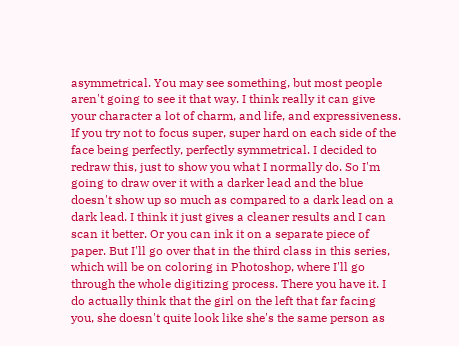asymmetrical. You may see something, but most people aren't going to see it that way. I think really it can give your character a lot of charm, and life, and expressiveness. If you try not to focus super, super hard on each side of the face being perfectly, perfectly symmetrical. I decided to redraw this, just to show you what I normally do. So I'm going to draw over it with a darker lead and the blue doesn't show up so much as compared to a dark lead on a dark lead. I think it just gives a cleaner results and I can scan it better. Or you can ink it on a separate piece of paper. But I'll go over that in the third class in this series, which will be on coloring in Photoshop, where I'll go through the whole digitizing process. There you have it. I do actually think that the girl on the left that far facing you, she doesn't quite look like she's the same person as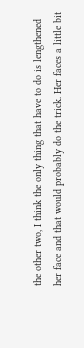the other two, I think the only thing that have to do is lengthened her face and that would probably do the trick. Her faces a little bit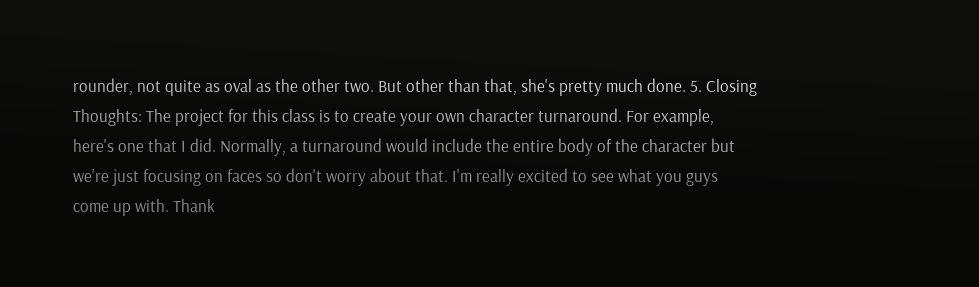rounder, not quite as oval as the other two. But other than that, she's pretty much done. 5. Closing Thoughts: The project for this class is to create your own character turnaround. For example, here's one that I did. Normally, a turnaround would include the entire body of the character but we're just focusing on faces so don't worry about that. I'm really excited to see what you guys come up with. Thank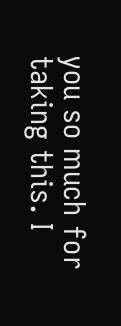you so much for taking this. I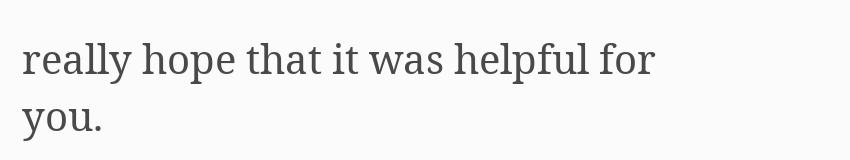really hope that it was helpful for you.